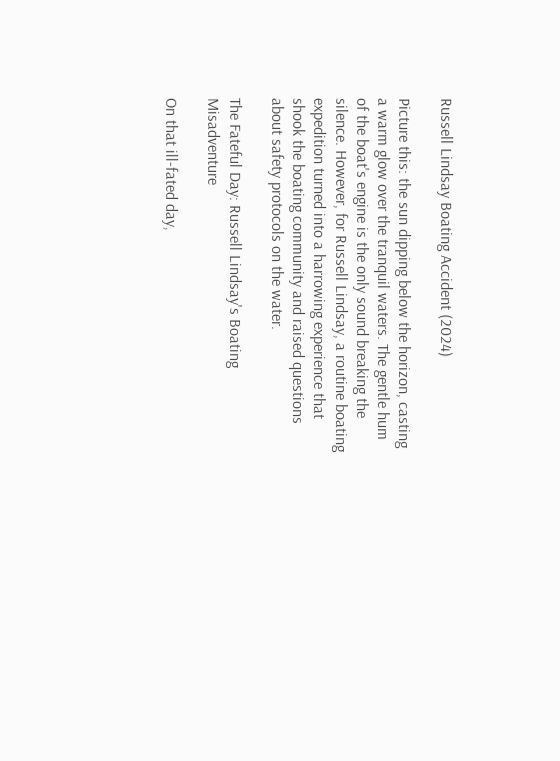Russell Lindsay Boating Accident (2024)

Picture this: the sun dipping below the horizon, casting a warm glow over the tranquil waters. The gentle hum of the boat's engine is the only sound breaking the silence. However, for Russell Lindsay, a routine boating expedition turned into a harrowing experience that shook the boating community and raised questions about safety protocols on the water.

The Fateful Day: Russell Lindsay's Boating Misadventure

On that ill-fated day,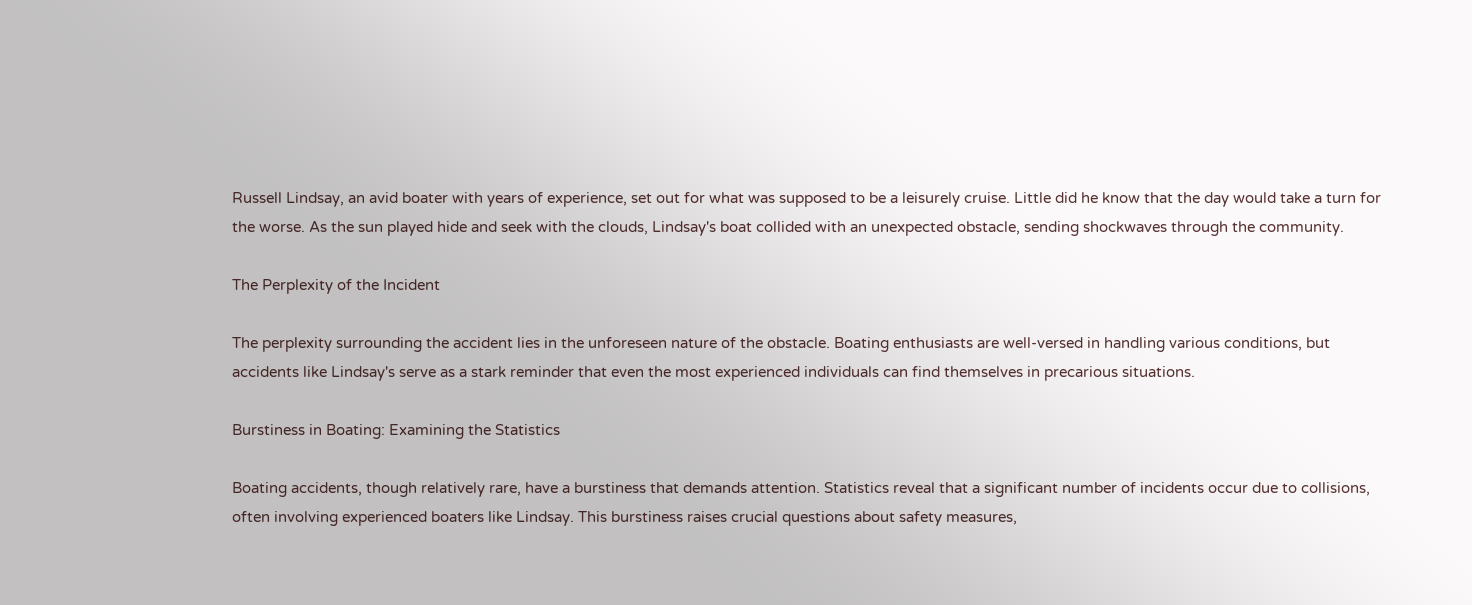Russell Lindsay, an avid boater with years of experience, set out for what was supposed to be a leisurely cruise. Little did he know that the day would take a turn for the worse. As the sun played hide and seek with the clouds, Lindsay's boat collided with an unexpected obstacle, sending shockwaves through the community.

The Perplexity of the Incident

The perplexity surrounding the accident lies in the unforeseen nature of the obstacle. Boating enthusiasts are well-versed in handling various conditions, but accidents like Lindsay's serve as a stark reminder that even the most experienced individuals can find themselves in precarious situations.

Burstiness in Boating: Examining the Statistics

Boating accidents, though relatively rare, have a burstiness that demands attention. Statistics reveal that a significant number of incidents occur due to collisions, often involving experienced boaters like Lindsay. This burstiness raises crucial questions about safety measures,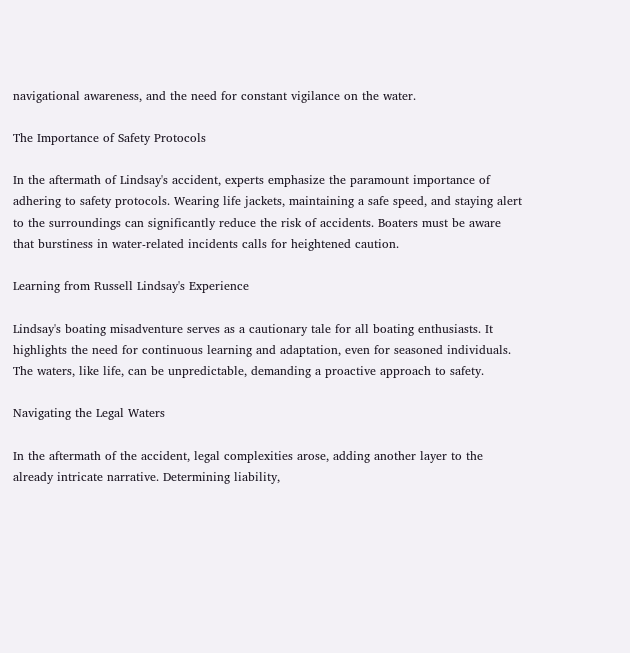navigational awareness, and the need for constant vigilance on the water.

The Importance of Safety Protocols

In the aftermath of Lindsay's accident, experts emphasize the paramount importance of adhering to safety protocols. Wearing life jackets, maintaining a safe speed, and staying alert to the surroundings can significantly reduce the risk of accidents. Boaters must be aware that burstiness in water-related incidents calls for heightened caution.

Learning from Russell Lindsay's Experience

Lindsay's boating misadventure serves as a cautionary tale for all boating enthusiasts. It highlights the need for continuous learning and adaptation, even for seasoned individuals. The waters, like life, can be unpredictable, demanding a proactive approach to safety.

Navigating the Legal Waters

In the aftermath of the accident, legal complexities arose, adding another layer to the already intricate narrative. Determining liability,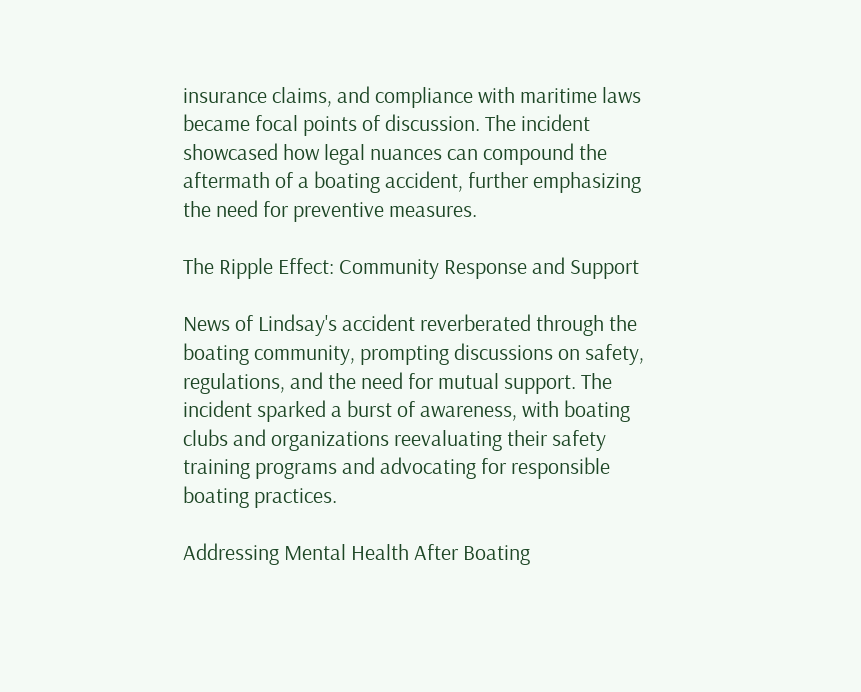insurance claims, and compliance with maritime laws became focal points of discussion. The incident showcased how legal nuances can compound the aftermath of a boating accident, further emphasizing the need for preventive measures.

The Ripple Effect: Community Response and Support

News of Lindsay's accident reverberated through the boating community, prompting discussions on safety, regulations, and the need for mutual support. The incident sparked a burst of awareness, with boating clubs and organizations reevaluating their safety training programs and advocating for responsible boating practices.

Addressing Mental Health After Boating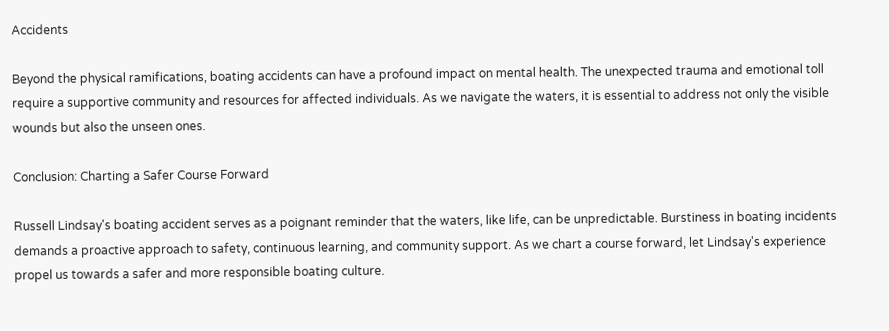Accidents

Beyond the physical ramifications, boating accidents can have a profound impact on mental health. The unexpected trauma and emotional toll require a supportive community and resources for affected individuals. As we navigate the waters, it is essential to address not only the visible wounds but also the unseen ones.

Conclusion: Charting a Safer Course Forward

Russell Lindsay's boating accident serves as a poignant reminder that the waters, like life, can be unpredictable. Burstiness in boating incidents demands a proactive approach to safety, continuous learning, and community support. As we chart a course forward, let Lindsay's experience propel us towards a safer and more responsible boating culture.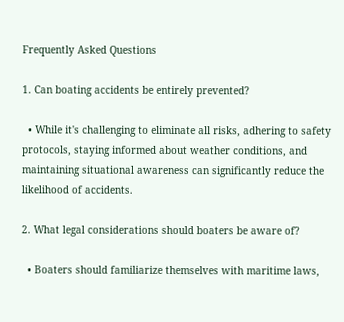Frequently Asked Questions

1. Can boating accidents be entirely prevented?

  • While it's challenging to eliminate all risks, adhering to safety protocols, staying informed about weather conditions, and maintaining situational awareness can significantly reduce the likelihood of accidents.

2. What legal considerations should boaters be aware of?

  • Boaters should familiarize themselves with maritime laws,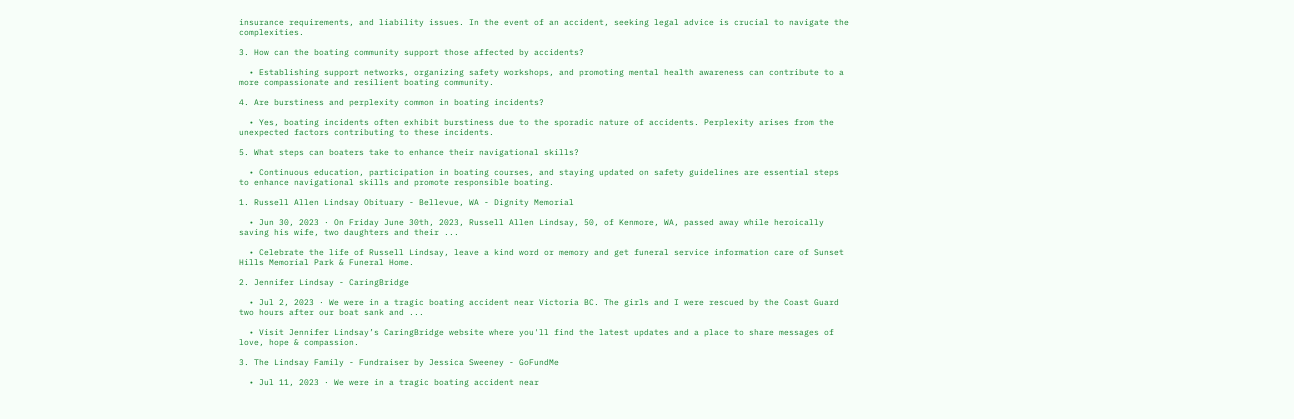insurance requirements, and liability issues. In the event of an accident, seeking legal advice is crucial to navigate the complexities.

3. How can the boating community support those affected by accidents?

  • Establishing support networks, organizing safety workshops, and promoting mental health awareness can contribute to a more compassionate and resilient boating community.

4. Are burstiness and perplexity common in boating incidents?

  • Yes, boating incidents often exhibit burstiness due to the sporadic nature of accidents. Perplexity arises from the unexpected factors contributing to these incidents.

5. What steps can boaters take to enhance their navigational skills?

  • Continuous education, participation in boating courses, and staying updated on safety guidelines are essential steps to enhance navigational skills and promote responsible boating.

1. Russell Allen Lindsay Obituary - Bellevue, WA - Dignity Memorial

  • Jun 30, 2023 · On Friday June 30th, 2023, Russell Allen Lindsay, 50, of Kenmore, WA, passed away while heroically saving his wife, two daughters and their ...

  • Celebrate the life of Russell Lindsay, leave a kind word or memory and get funeral service information care of Sunset Hills Memorial Park & Funeral Home.

2. Jennifer Lindsay - CaringBridge

  • Jul 2, 2023 · We were in a tragic boating accident near Victoria BC. The girls and I were rescued by the Coast Guard two hours after our boat sank and ...

  • Visit Jennifer Lindsay’s CaringBridge website where you'll find the latest updates and a place to share messages of love, hope & compassion.

3. The Lindsay Family - Fundraiser by Jessica Sweeney - GoFundMe

  • Jul 11, 2023 · We were in a tragic boating accident near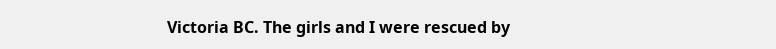Victoria BC. The girls and I were rescued by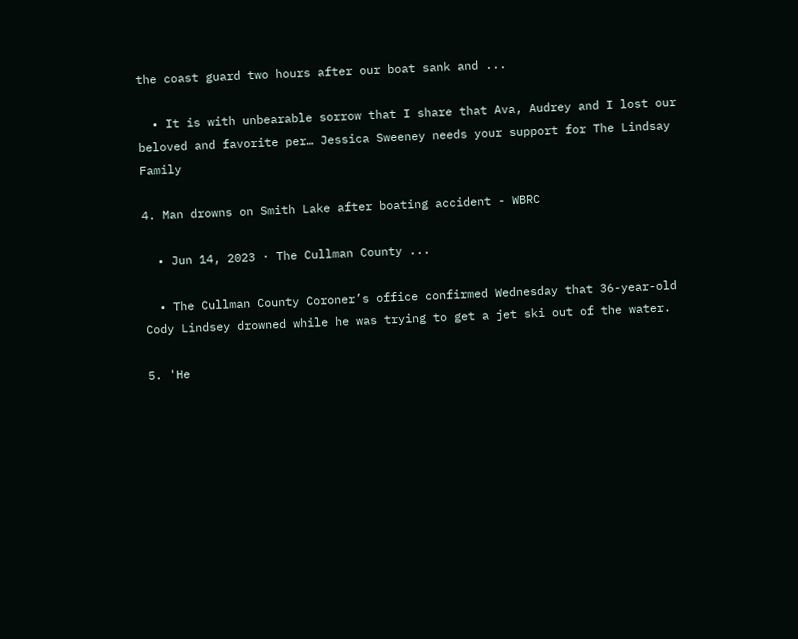the coast guard two hours after our boat sank and ...

  • It is with unbearable sorrow that I share that Ava, Audrey and I lost our beloved and favorite per… Jessica Sweeney needs your support for The Lindsay Family

4. Man drowns on Smith Lake after boating accident - WBRC

  • Jun 14, 2023 · The Cullman County ...

  • The Cullman County Coroner’s office confirmed Wednesday that 36-year-old Cody Lindsey drowned while he was trying to get a jet ski out of the water.

5. 'He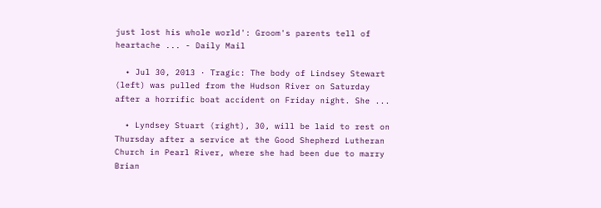just lost his whole world': Groom's parents tell of heartache ... - Daily Mail

  • Jul 30, 2013 · Tragic: The body of Lindsey Stewart (left) was pulled from the Hudson River on Saturday after a horrific boat accident on Friday night. She ...

  • Lyndsey Stuart (right), 30, will be laid to rest on Thursday after a service at the Good Shepherd Lutheran Church in Pearl River, where she had been due to marry Brian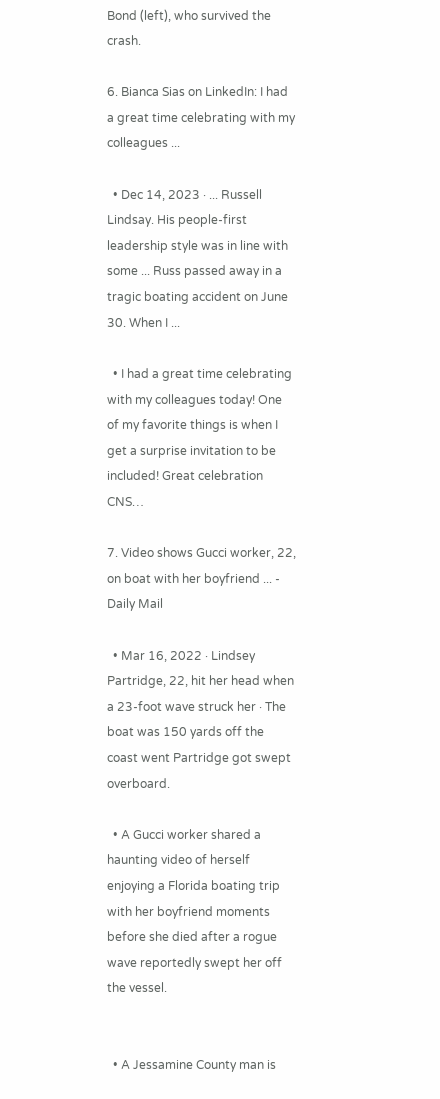Bond (left), who survived the crash.

6. Bianca Sias on LinkedIn: I had a great time celebrating with my colleagues ...

  • Dec 14, 2023 · ... Russell Lindsay. His people-first leadership style was in line with some ... Russ passed away in a tragic boating accident on June 30. When I ...

  • I had a great time celebrating with my colleagues today! One of my favorite things is when I get a surprise invitation to be included! Great celebration CNS…

7. Video shows Gucci worker, 22, on boat with her boyfriend ... - Daily Mail

  • Mar 16, 2022 · Lindsey Partridge, 22, hit her head when a 23-foot wave struck her · The boat was 150 yards off the coast went Partridge got swept overboard.

  • A Gucci worker shared a haunting video of herself enjoying a Florida boating trip with her boyfriend moments before she died after a rogue wave reportedly swept her off the vessel.


  • A Jessamine County man is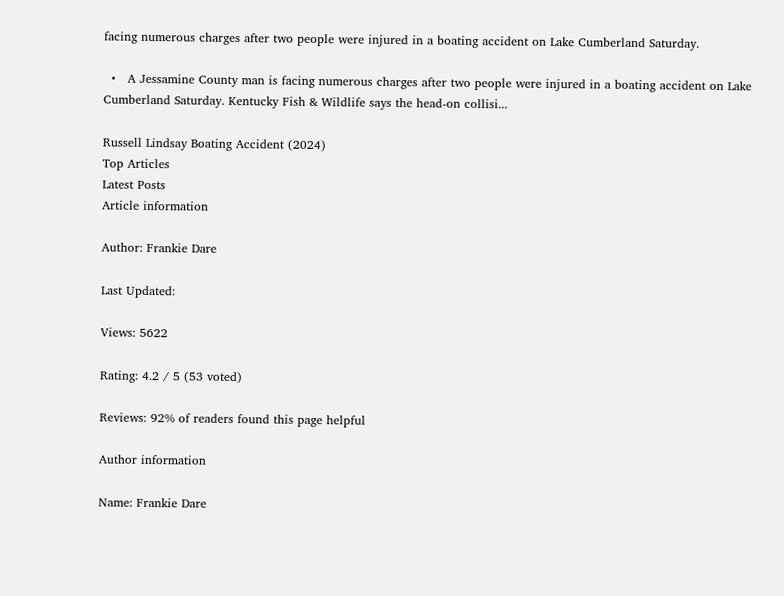facing numerous charges after two people were injured in a boating accident on Lake Cumberland Saturday.

  •   A Jessamine County man is facing numerous charges after two people were injured in a boating accident on Lake Cumberland Saturday. Kentucky Fish & Wildlife says the head-on collisi...

Russell Lindsay Boating Accident (2024)
Top Articles
Latest Posts
Article information

Author: Frankie Dare

Last Updated:

Views: 5622

Rating: 4.2 / 5 (53 voted)

Reviews: 92% of readers found this page helpful

Author information

Name: Frankie Dare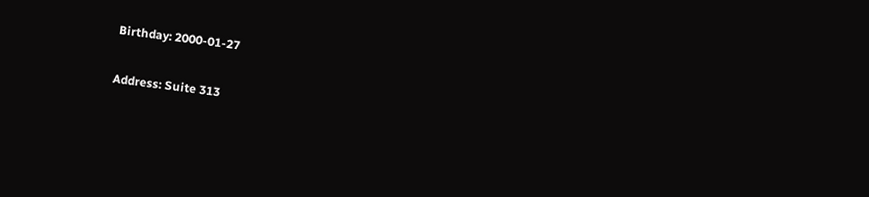Birthday: 2000-01-27

Address: Suite 313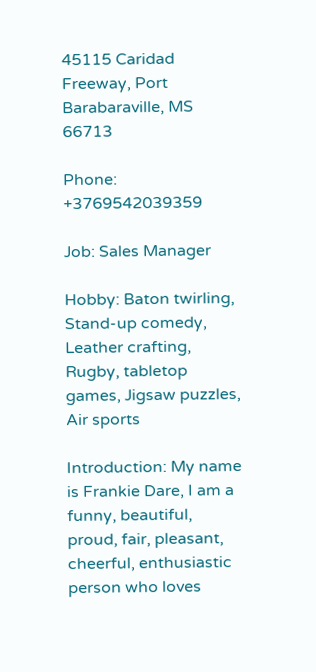45115 Caridad Freeway, Port Barabaraville, MS 66713

Phone: +3769542039359

Job: Sales Manager

Hobby: Baton twirling, Stand-up comedy, Leather crafting, Rugby, tabletop games, Jigsaw puzzles, Air sports

Introduction: My name is Frankie Dare, I am a funny, beautiful, proud, fair, pleasant, cheerful, enthusiastic person who loves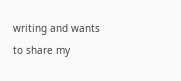writing and wants to share my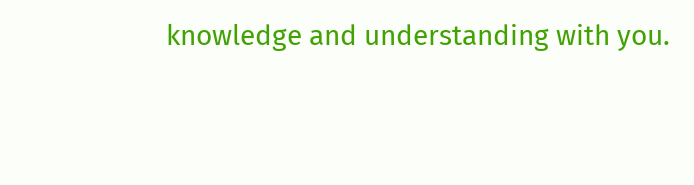knowledge and understanding with you.